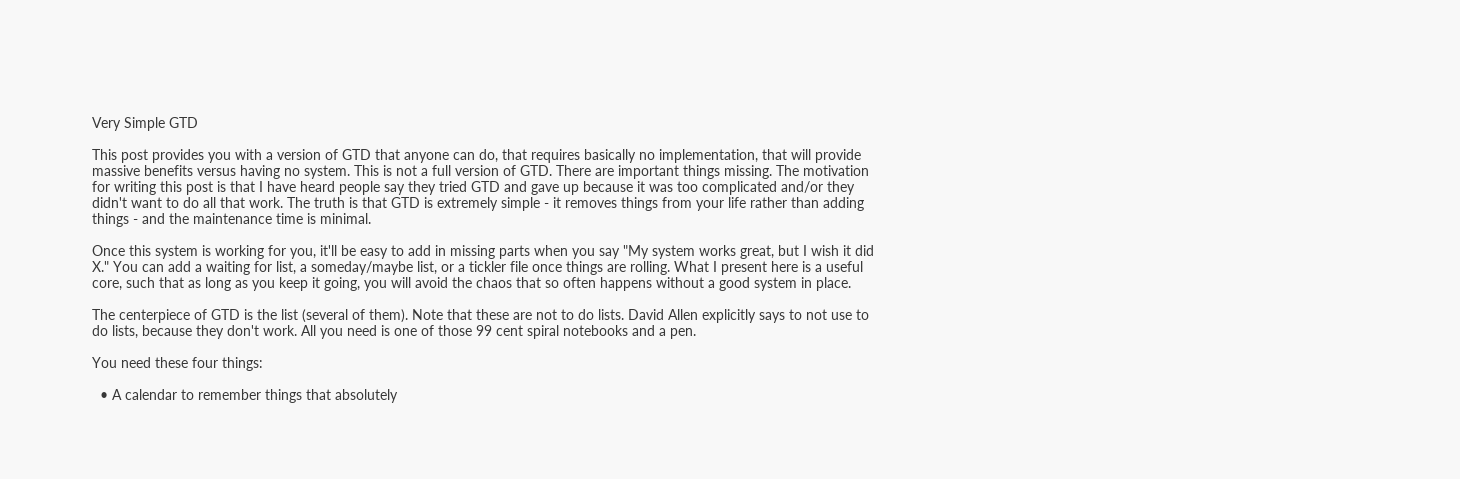Very Simple GTD

This post provides you with a version of GTD that anyone can do, that requires basically no implementation, that will provide massive benefits versus having no system. This is not a full version of GTD. There are important things missing. The motivation for writing this post is that I have heard people say they tried GTD and gave up because it was too complicated and/or they didn't want to do all that work. The truth is that GTD is extremely simple - it removes things from your life rather than adding things - and the maintenance time is minimal.

Once this system is working for you, it'll be easy to add in missing parts when you say "My system works great, but I wish it did X." You can add a waiting for list, a someday/maybe list, or a tickler file once things are rolling. What I present here is a useful core, such that as long as you keep it going, you will avoid the chaos that so often happens without a good system in place.

The centerpiece of GTD is the list (several of them). Note that these are not to do lists. David Allen explicitly says to not use to do lists, because they don't work. All you need is one of those 99 cent spiral notebooks and a pen.

You need these four things:

  • A calendar to remember things that absolutely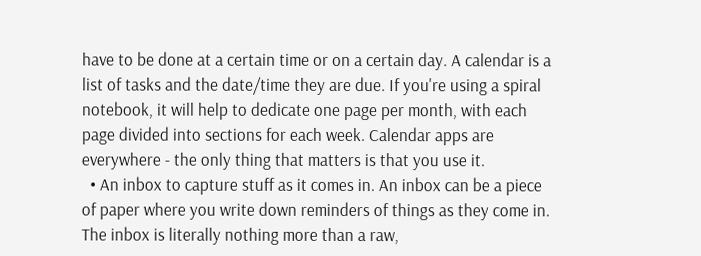have to be done at a certain time or on a certain day. A calendar is a list of tasks and the date/time they are due. If you're using a spiral notebook, it will help to dedicate one page per month, with each page divided into sections for each week. Calendar apps are everywhere - the only thing that matters is that you use it.
  • An inbox to capture stuff as it comes in. An inbox can be a piece of paper where you write down reminders of things as they come in. The inbox is literally nothing more than a raw,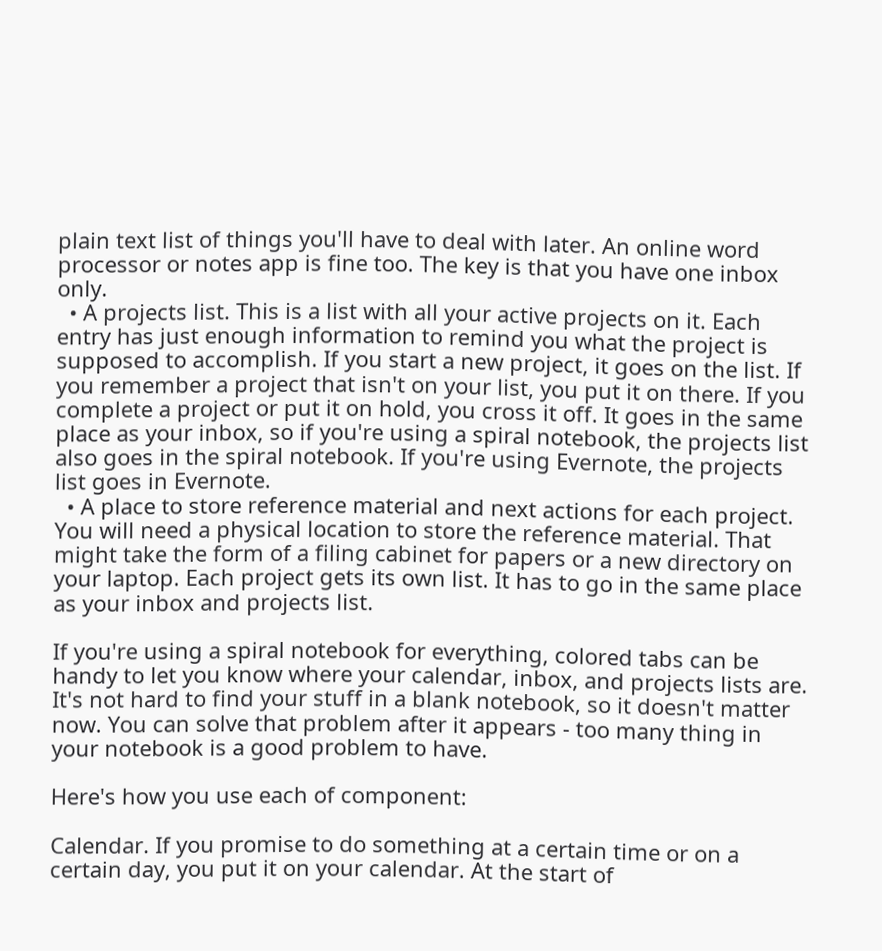plain text list of things you'll have to deal with later. An online word processor or notes app is fine too. The key is that you have one inbox only.
  • A projects list. This is a list with all your active projects on it. Each entry has just enough information to remind you what the project is supposed to accomplish. If you start a new project, it goes on the list. If you remember a project that isn't on your list, you put it on there. If you complete a project or put it on hold, you cross it off. It goes in the same place as your inbox, so if you're using a spiral notebook, the projects list also goes in the spiral notebook. If you're using Evernote, the projects list goes in Evernote.
  • A place to store reference material and next actions for each project. You will need a physical location to store the reference material. That might take the form of a filing cabinet for papers or a new directory on your laptop. Each project gets its own list. It has to go in the same place as your inbox and projects list.

If you're using a spiral notebook for everything, colored tabs can be handy to let you know where your calendar, inbox, and projects lists are. It's not hard to find your stuff in a blank notebook, so it doesn't matter now. You can solve that problem after it appears - too many thing in your notebook is a good problem to have.

Here's how you use each of component:

Calendar. If you promise to do something at a certain time or on a certain day, you put it on your calendar. At the start of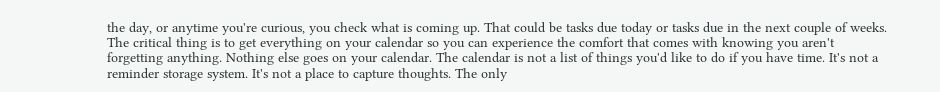the day, or anytime you're curious, you check what is coming up. That could be tasks due today or tasks due in the next couple of weeks. The critical thing is to get everything on your calendar so you can experience the comfort that comes with knowing you aren't forgetting anything. Nothing else goes on your calendar. The calendar is not a list of things you'd like to do if you have time. It's not a reminder storage system. It's not a place to capture thoughts. The only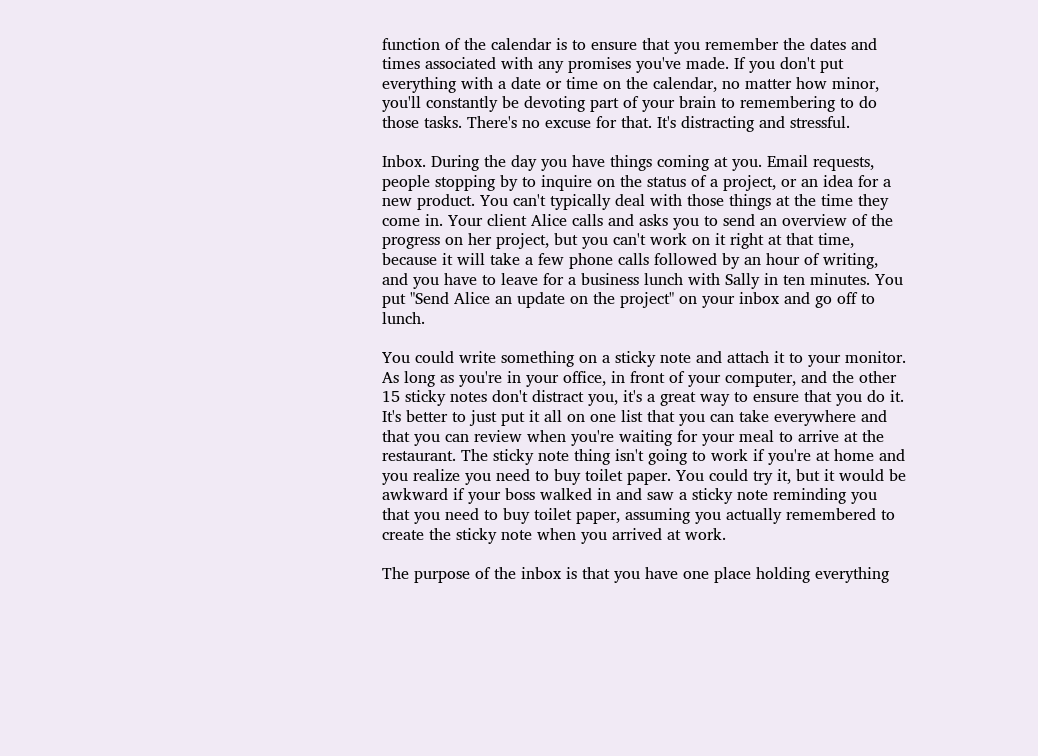function of the calendar is to ensure that you remember the dates and times associated with any promises you've made. If you don't put everything with a date or time on the calendar, no matter how minor, you'll constantly be devoting part of your brain to remembering to do those tasks. There's no excuse for that. It's distracting and stressful.

Inbox. During the day you have things coming at you. Email requests, people stopping by to inquire on the status of a project, or an idea for a new product. You can't typically deal with those things at the time they come in. Your client Alice calls and asks you to send an overview of the progress on her project, but you can't work on it right at that time, because it will take a few phone calls followed by an hour of writing, and you have to leave for a business lunch with Sally in ten minutes. You put "Send Alice an update on the project" on your inbox and go off to lunch.

You could write something on a sticky note and attach it to your monitor. As long as you're in your office, in front of your computer, and the other 15 sticky notes don't distract you, it's a great way to ensure that you do it. It's better to just put it all on one list that you can take everywhere and that you can review when you're waiting for your meal to arrive at the restaurant. The sticky note thing isn't going to work if you're at home and you realize you need to buy toilet paper. You could try it, but it would be awkward if your boss walked in and saw a sticky note reminding you that you need to buy toilet paper, assuming you actually remembered to create the sticky note when you arrived at work.

The purpose of the inbox is that you have one place holding everything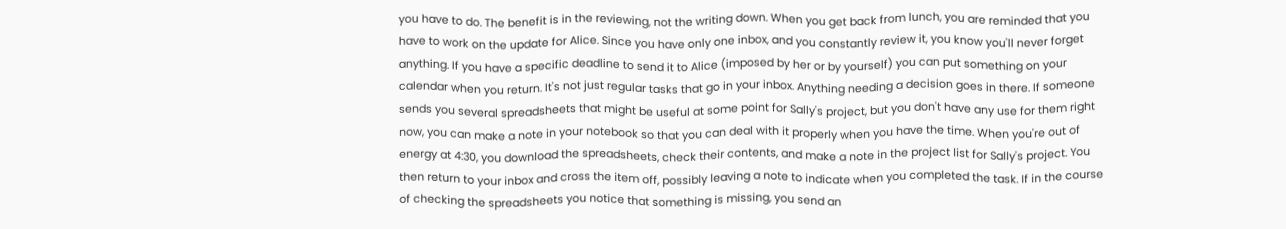you have to do. The benefit is in the reviewing, not the writing down. When you get back from lunch, you are reminded that you have to work on the update for Alice. Since you have only one inbox, and you constantly review it, you know you'll never forget anything. If you have a specific deadline to send it to Alice (imposed by her or by yourself) you can put something on your calendar when you return. It's not just regular tasks that go in your inbox. Anything needing a decision goes in there. If someone sends you several spreadsheets that might be useful at some point for Sally's project, but you don't have any use for them right now, you can make a note in your notebook so that you can deal with it properly when you have the time. When you're out of energy at 4:30, you download the spreadsheets, check their contents, and make a note in the project list for Sally's project. You then return to your inbox and cross the item off, possibly leaving a note to indicate when you completed the task. If in the course of checking the spreadsheets you notice that something is missing, you send an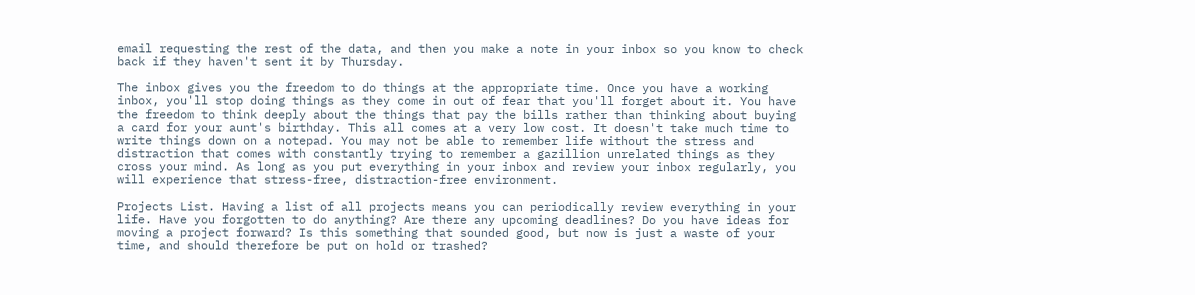email requesting the rest of the data, and then you make a note in your inbox so you know to check back if they haven't sent it by Thursday.

The inbox gives you the freedom to do things at the appropriate time. Once you have a working inbox, you'll stop doing things as they come in out of fear that you'll forget about it. You have the freedom to think deeply about the things that pay the bills rather than thinking about buying a card for your aunt's birthday. This all comes at a very low cost. It doesn't take much time to write things down on a notepad. You may not be able to remember life without the stress and distraction that comes with constantly trying to remember a gazillion unrelated things as they cross your mind. As long as you put everything in your inbox and review your inbox regularly, you will experience that stress-free, distraction-free environment.

Projects List. Having a list of all projects means you can periodically review everything in your life. Have you forgotten to do anything? Are there any upcoming deadlines? Do you have ideas for moving a project forward? Is this something that sounded good, but now is just a waste of your time, and should therefore be put on hold or trashed?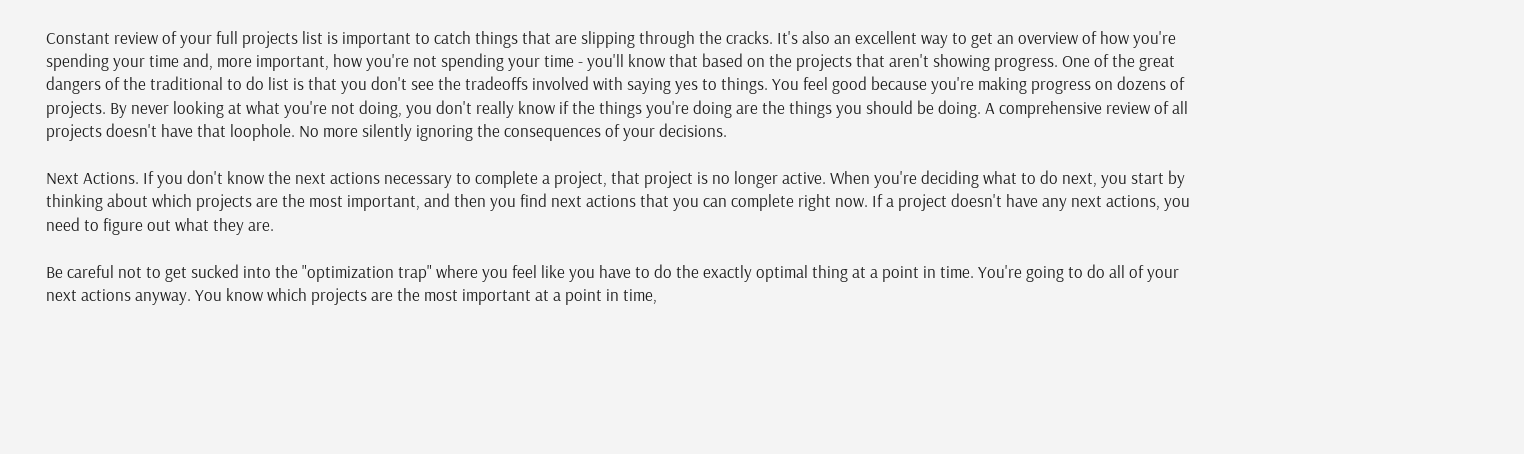Constant review of your full projects list is important to catch things that are slipping through the cracks. It's also an excellent way to get an overview of how you're spending your time and, more important, how you're not spending your time - you'll know that based on the projects that aren't showing progress. One of the great dangers of the traditional to do list is that you don't see the tradeoffs involved with saying yes to things. You feel good because you're making progress on dozens of projects. By never looking at what you're not doing, you don't really know if the things you're doing are the things you should be doing. A comprehensive review of all projects doesn't have that loophole. No more silently ignoring the consequences of your decisions.

Next Actions. If you don't know the next actions necessary to complete a project, that project is no longer active. When you're deciding what to do next, you start by thinking about which projects are the most important, and then you find next actions that you can complete right now. If a project doesn't have any next actions, you need to figure out what they are.

Be careful not to get sucked into the "optimization trap" where you feel like you have to do the exactly optimal thing at a point in time. You're going to do all of your next actions anyway. You know which projects are the most important at a point in time,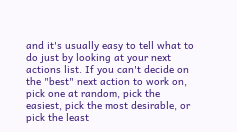and it's usually easy to tell what to do just by looking at your next actions list. If you can't decide on the "best" next action to work on, pick one at random, pick the easiest, pick the most desirable, or pick the least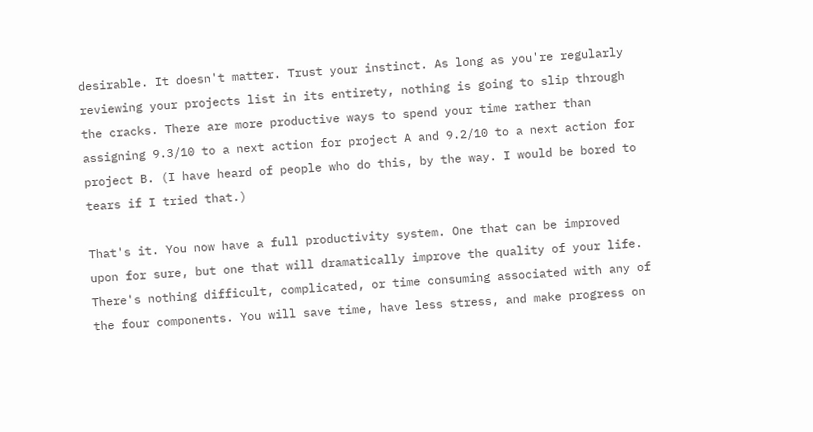desirable. It doesn't matter. Trust your instinct. As long as you're regularly reviewing your projects list in its entirety, nothing is going to slip through the cracks. There are more productive ways to spend your time rather than assigning 9.3/10 to a next action for project A and 9.2/10 to a next action for project B. (I have heard of people who do this, by the way. I would be bored to tears if I tried that.)

That's it. You now have a full productivity system. One that can be improved upon for sure, but one that will dramatically improve the quality of your life. There's nothing difficult, complicated, or time consuming associated with any of the four components. You will save time, have less stress, and make progress on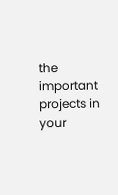the important projects in your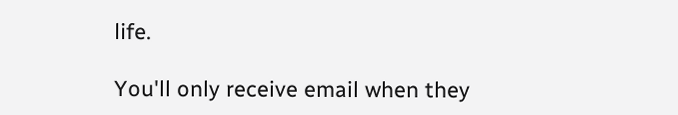life.

You'll only receive email when they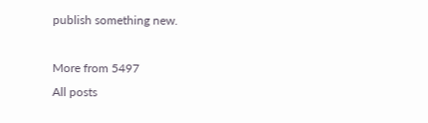publish something new.

More from 5497
All posts